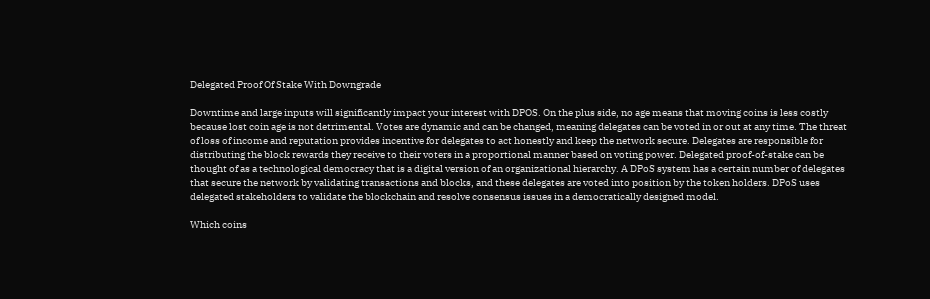Delegated Proof Of Stake With Downgrade

Downtime and large inputs will significantly impact your interest with DPOS. On the plus side, no age means that moving coins is less costly because lost coin age is not detrimental. Votes are dynamic and can be changed, meaning delegates can be voted in or out at any time. The threat of loss of income and reputation provides incentive for delegates to act honestly and keep the network secure. Delegates are responsible for distributing the block rewards they receive to their voters in a proportional manner based on voting power. Delegated proof-of-stake can be thought of as a technological democracy that is a digital version of an organizational hierarchy. A DPoS system has a certain number of delegates that secure the network by validating transactions and blocks, and these delegates are voted into position by the token holders. DPoS uses delegated stakeholders to validate the blockchain and resolve consensus issues in a democratically designed model.

Which coins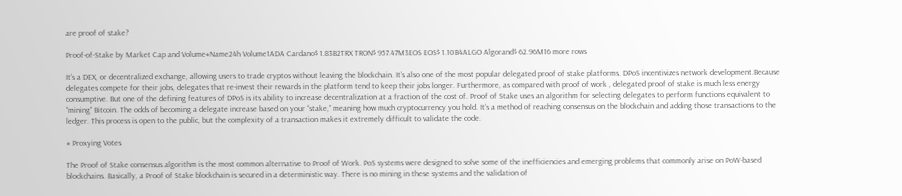are proof of stake?

Proof-of-Stake by Market Cap and Volume#Name24h Volume1ADA Cardano$ 1.83B2TRX TRON$ 957.47M3EOS EOS$ 1.10B4ALGO Algorand$ 62.96M16 more rows

It’s a DEX, or decentralized exchange, allowing users to trade cryptos without leaving the blockchain. It’s also one of the most popular delegated proof of stake platforms. DPoS incentivizes network development.Because delegates compete for their jobs, delegates that re-invest their rewards in the platform tend to keep their jobs longer. Furthermore, as compared with proof of work , delegated proof of stake is much less energy consumptive. But one of the defining features of DPoS is its ability to increase decentralization at a fraction of the cost of. Proof of Stake uses an algorithm for selecting delegates to perform functions equivalent to “mining” Bitcoin. The odds of becoming a delegate increase based on your “stake,” meaning how much cryptocurrency you hold. It’s a method of reaching consensus on the blockchain and adding those transactions to the ledger. This process is open to the public, but the complexity of a transaction makes it extremely difficult to validate the code.

# Proxying Votes

The Proof of Stake consensus algorithm is the most common alternative to Proof of Work. PoS systems were designed to solve some of the inefficiencies and emerging problems that commonly arise on PoW-based blockchains. Basically, a Proof of Stake blockchain is secured in a deterministic way. There is no mining in these systems and the validation of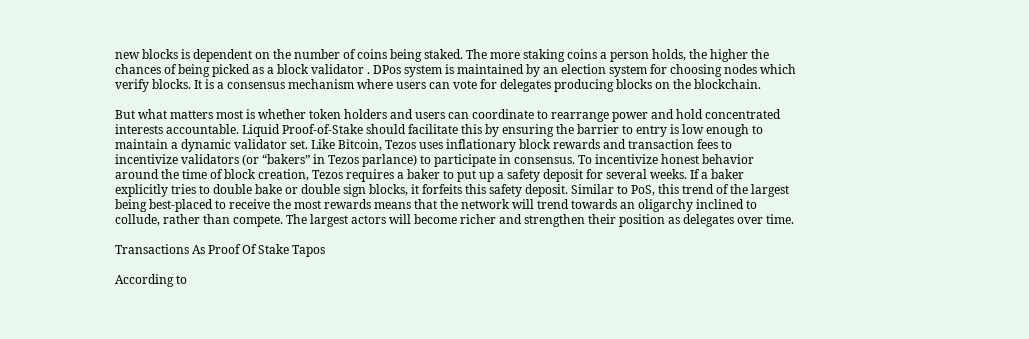new blocks is dependent on the number of coins being staked. The more staking coins a person holds, the higher the chances of being picked as a block validator . DPos system is maintained by an election system for choosing nodes which verify blocks. It is a consensus mechanism where users can vote for delegates producing blocks on the blockchain.

But what matters most is whether token holders and users can coordinate to rearrange power and hold concentrated interests accountable. Liquid Proof-of-Stake should facilitate this by ensuring the barrier to entry is low enough to maintain a dynamic validator set. Like Bitcoin, Tezos uses inflationary block rewards and transaction fees to incentivize validators (or “bakers” in Tezos parlance) to participate in consensus. To incentivize honest behavior around the time of block creation, Tezos requires a baker to put up a safety deposit for several weeks. If a baker explicitly tries to double bake or double sign blocks, it forfeits this safety deposit. Similar to PoS, this trend of the largest being best-placed to receive the most rewards means that the network will trend towards an oligarchy inclined to collude, rather than compete. The largest actors will become richer and strengthen their position as delegates over time.

Transactions As Proof Of Stake Tapos

According to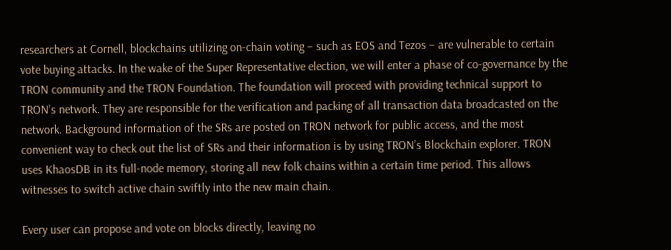researchers at Cornell, blockchains utilizing on-chain voting – such as EOS and Tezos – are vulnerable to certain vote buying attacks. In the wake of the Super Representative election, we will enter a phase of co-governance by the TRON community and the TRON Foundation. The foundation will proceed with providing technical support to TRON’s network. They are responsible for the verification and packing of all transaction data broadcasted on the network. Background information of the SRs are posted on TRON network for public access, and the most convenient way to check out the list of SRs and their information is by using TRON’s Blockchain explorer. TRON uses KhaosDB in its full-node memory, storing all new folk chains within a certain time period. This allows witnesses to switch active chain swiftly into the new main chain.

Every user can propose and vote on blocks directly, leaving no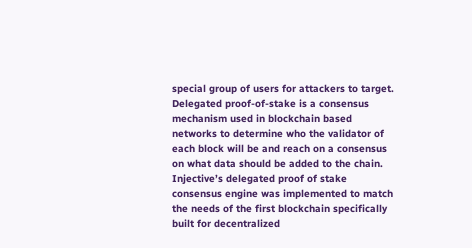special group of users for attackers to target. Delegated proof-of-stake is a consensus mechanism used in blockchain based networks to determine who the validator of each block will be and reach on a consensus on what data should be added to the chain. Injective’s delegated proof of stake consensus engine was implemented to match the needs of the first blockchain specifically built for decentralized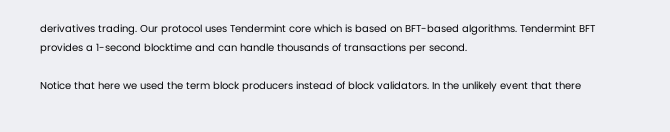derivatives trading. Our protocol uses Tendermint core which is based on BFT-based algorithms. Tendermint BFT provides a 1-second blocktime and can handle thousands of transactions per second.

Notice that here we used the term block producers instead of block validators. In the unlikely event that there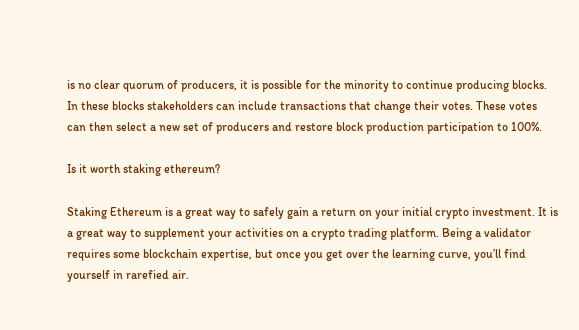is no clear quorum of producers, it is possible for the minority to continue producing blocks. In these blocks stakeholders can include transactions that change their votes. These votes can then select a new set of producers and restore block production participation to 100%.

Is it worth staking ethereum?

Staking Ethereum is a great way to safely gain a return on your initial crypto investment. It is a great way to supplement your activities on a crypto trading platform. Being a validator requires some blockchain expertise, but once you get over the learning curve, you’ll find yourself in rarefied air.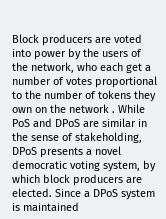Block producers are voted into power by the users of the network, who each get a number of votes proportional to the number of tokens they own on the network . While PoS and DPoS are similar in the sense of stakeholding, DPoS presents a novel democratic voting system, by which block producers are elected. Since a DPoS system is maintained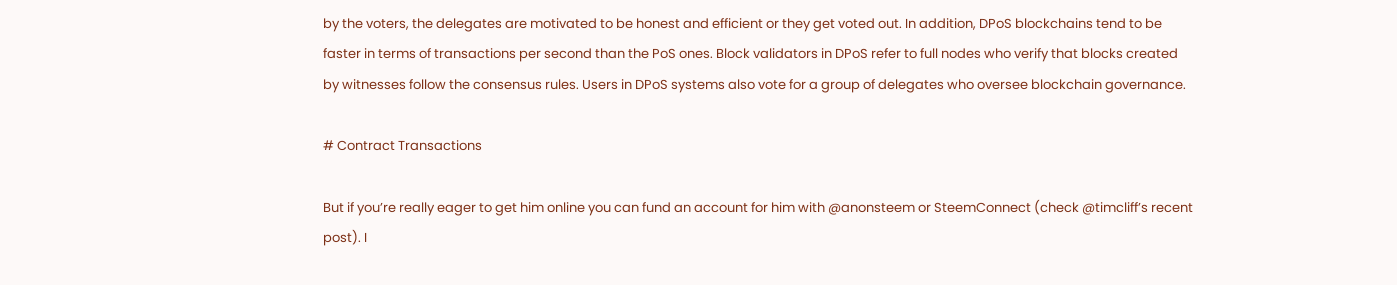by the voters, the delegates are motivated to be honest and efficient or they get voted out. In addition, DPoS blockchains tend to be faster in terms of transactions per second than the PoS ones. Block validators in DPoS refer to full nodes who verify that blocks created by witnesses follow the consensus rules. Users in DPoS systems also vote for a group of delegates who oversee blockchain governance.

# Contract Transactions

But if you’re really eager to get him online you can fund an account for him with @anonsteem or SteemConnect (check @timcliff’s recent post). I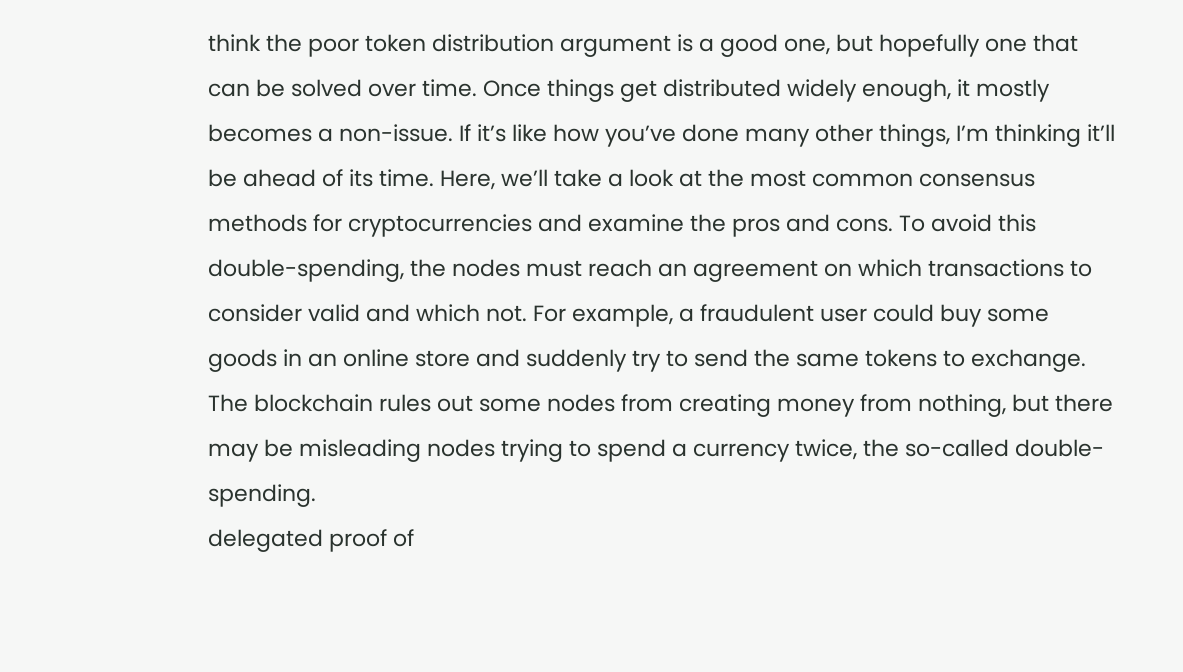think the poor token distribution argument is a good one, but hopefully one that can be solved over time. Once things get distributed widely enough, it mostly becomes a non-issue. If it’s like how you’ve done many other things, I’m thinking it’ll be ahead of its time. Here, we’ll take a look at the most common consensus methods for cryptocurrencies and examine the pros and cons. To avoid this double-spending, the nodes must reach an agreement on which transactions to consider valid and which not. For example, a fraudulent user could buy some goods in an online store and suddenly try to send the same tokens to exchange. The blockchain rules out some nodes from creating money from nothing, but there may be misleading nodes trying to spend a currency twice, the so-called double-spending.
delegated proof of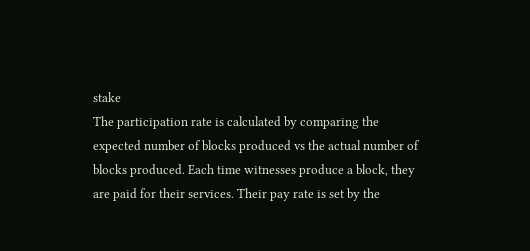stake
The participation rate is calculated by comparing the expected number of blocks produced vs the actual number of blocks produced. Each time witnesses produce a block, they are paid for their services. Their pay rate is set by the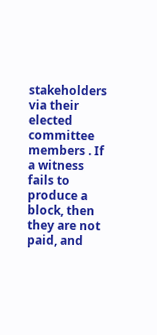stakeholders via their elected committee members . If a witness fails to produce a block, then they are not paid, and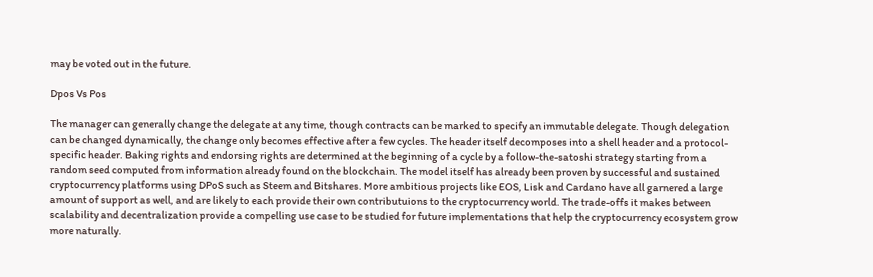may be voted out in the future.

Dpos Vs Pos

The manager can generally change the delegate at any time, though contracts can be marked to specify an immutable delegate. Though delegation can be changed dynamically, the change only becomes effective after a few cycles. The header itself decomposes into a shell header and a protocol-specific header. Baking rights and endorsing rights are determined at the beginning of a cycle by a follow-the-satoshi strategy starting from a random seed computed from information already found on the blockchain. The model itself has already been proven by successful and sustained cryptocurrency platforms using DPoS such as Steem and Bitshares. More ambitious projects like EOS, Lisk and Cardano have all garnered a large amount of support as well, and are likely to each provide their own contributuions to the cryptocurrency world. The trade-offs it makes between scalability and decentralization provide a compelling use case to be studied for future implementations that help the cryptocurrency ecosystem grow more naturally.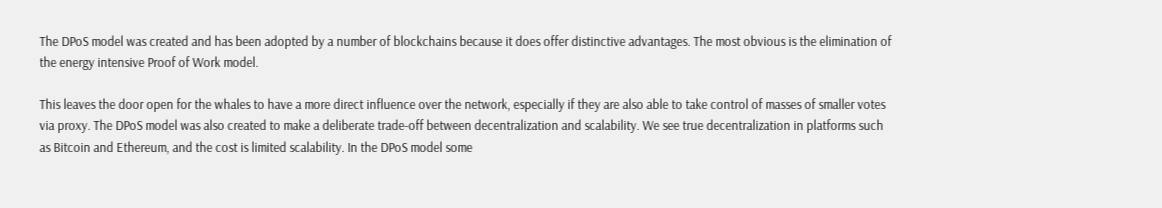The DPoS model was created and has been adopted by a number of blockchains because it does offer distinctive advantages. The most obvious is the elimination of the energy intensive Proof of Work model.

This leaves the door open for the whales to have a more direct influence over the network, especially if they are also able to take control of masses of smaller votes via proxy. The DPoS model was also created to make a deliberate trade-off between decentralization and scalability. We see true decentralization in platforms such as Bitcoin and Ethereum, and the cost is limited scalability. In the DPoS model some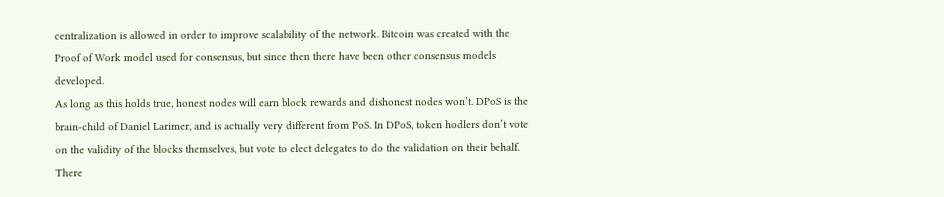centralization is allowed in order to improve scalability of the network. Bitcoin was created with the Proof of Work model used for consensus, but since then there have been other consensus models developed.
As long as this holds true, honest nodes will earn block rewards and dishonest nodes won’t. DPoS is the brain-child of Daniel Larimer, and is actually very different from PoS. In DPoS, token hodlers don’t vote on the validity of the blocks themselves, but vote to elect delegates to do the validation on their behalf. There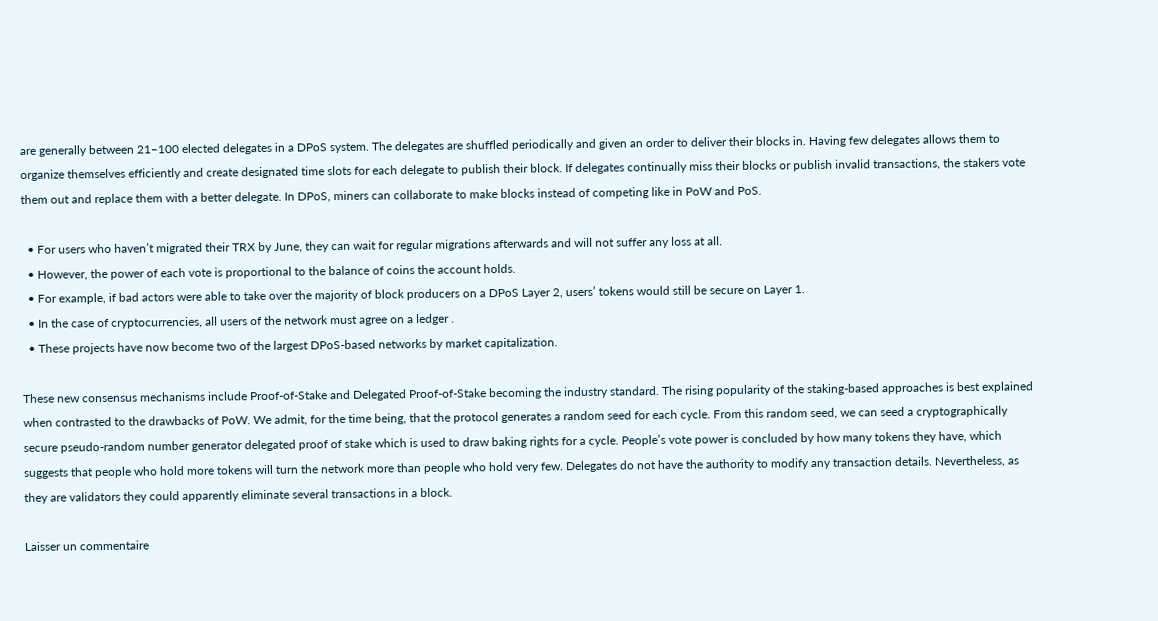are generally between 21–100 elected delegates in a DPoS system. The delegates are shuffled periodically and given an order to deliver their blocks in. Having few delegates allows them to organize themselves efficiently and create designated time slots for each delegate to publish their block. If delegates continually miss their blocks or publish invalid transactions, the stakers vote them out and replace them with a better delegate. In DPoS, miners can collaborate to make blocks instead of competing like in PoW and PoS.

  • For users who haven’t migrated their TRX by June, they can wait for regular migrations afterwards and will not suffer any loss at all.
  • However, the power of each vote is proportional to the balance of coins the account holds.
  • For example, if bad actors were able to take over the majority of block producers on a DPoS Layer 2, users’ tokens would still be secure on Layer 1.
  • In the case of cryptocurrencies, all users of the network must agree on a ledger .
  • These projects have now become two of the largest DPoS-based networks by market capitalization.

These new consensus mechanisms include Proof-of-Stake and Delegated Proof-of-Stake becoming the industry standard. The rising popularity of the staking-based approaches is best explained when contrasted to the drawbacks of PoW. We admit, for the time being, that the protocol generates a random seed for each cycle. From this random seed, we can seed a cryptographically secure pseudo-random number generator delegated proof of stake which is used to draw baking rights for a cycle. People’s vote power is concluded by how many tokens they have, which suggests that people who hold more tokens will turn the network more than people who hold very few. Delegates do not have the authority to modify any transaction details. Nevertheless, as they are validators they could apparently eliminate several transactions in a block.

Laisser un commentaire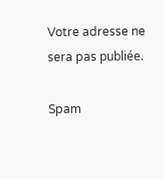Votre adresse ne sera pas publiée.

Spam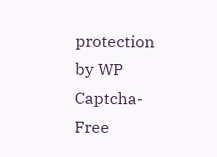protection by WP Captcha-Free